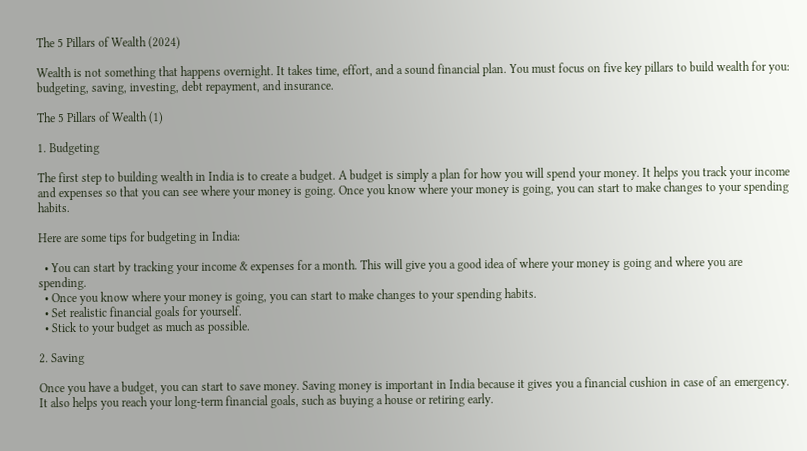The 5 Pillars of Wealth (2024)

Wealth is not something that happens overnight. It takes time, effort, and a sound financial plan. You must focus on five key pillars to build wealth for you: budgeting, saving, investing, debt repayment, and insurance.

The 5 Pillars of Wealth (1)

1. Budgeting

The first step to building wealth in India is to create a budget. A budget is simply a plan for how you will spend your money. It helps you track your income and expenses so that you can see where your money is going. Once you know where your money is going, you can start to make changes to your spending habits.

Here are some tips for budgeting in India:

  • You can start by tracking your income & expenses for a month. This will give you a good idea of where your money is going and where you are spending.
  • Once you know where your money is going, you can start to make changes to your spending habits.
  • Set realistic financial goals for yourself.
  • Stick to your budget as much as possible.

2. Saving

Once you have a budget, you can start to save money. Saving money is important in India because it gives you a financial cushion in case of an emergency. It also helps you reach your long-term financial goals, such as buying a house or retiring early.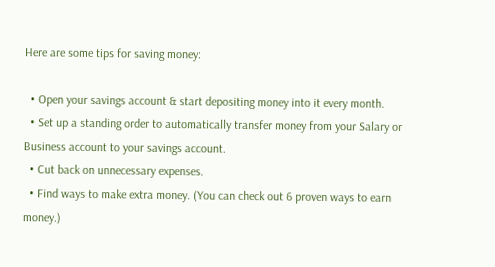Here are some tips for saving money:

  • Open your savings account & start depositing money into it every month.
  • Set up a standing order to automatically transfer money from your Salary or Business account to your savings account.
  • Cut back on unnecessary expenses.
  • Find ways to make extra money. (You can check out 6 proven ways to earn money.)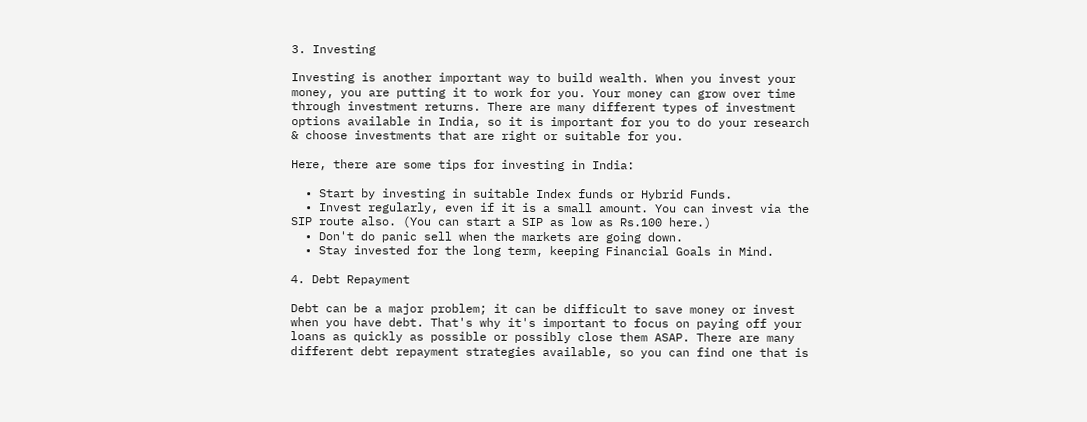3. Investing

Investing is another important way to build wealth. When you invest your money, you are putting it to work for you. Your money can grow over time through investment returns. There are many different types of investment options available in India, so it is important for you to do your research & choose investments that are right or suitable for you.

Here, there are some tips for investing in India:

  • Start by investing in suitable Index funds or Hybrid Funds.
  • Invest regularly, even if it is a small amount. You can invest via the SIP route also. (You can start a SIP as low as Rs.100 here.)
  • Don't do panic sell when the markets are going down.
  • Stay invested for the long term, keeping Financial Goals in Mind.

4. Debt Repayment

Debt can be a major problem; it can be difficult to save money or invest when you have debt. That's why it's important to focus on paying off your loans as quickly as possible or possibly close them ASAP. There are many different debt repayment strategies available, so you can find one that is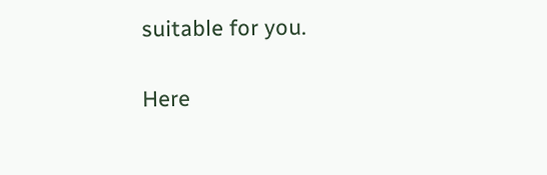suitable for you.

Here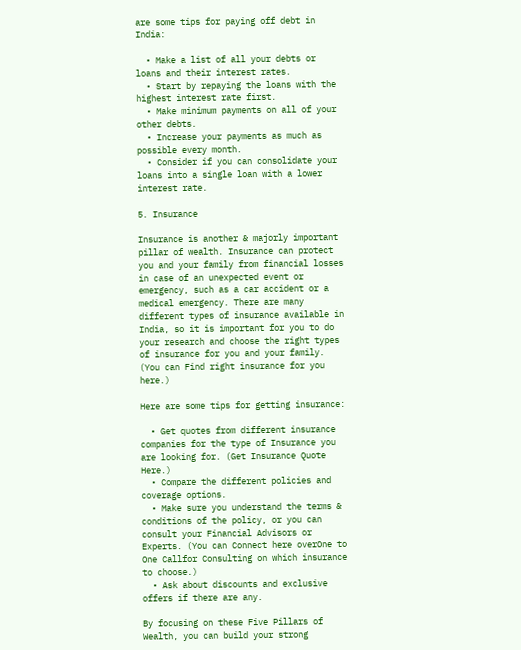are some tips for paying off debt in India:

  • Make a list of all your debts or loans and their interest rates.
  • Start by repaying the loans with the highest interest rate first.
  • Make minimum payments on all of your other debts.
  • Increase your payments as much as possible every month.
  • Consider if you can consolidate your loans into a single loan with a lower interest rate.

5. Insurance

Insurance is another & majorly important pillar of wealth. Insurance can protect you and your family from financial losses in case of an unexpected event or emergency, such as a car accident or a medical emergency. There are many different types of insurance available in India, so it is important for you to do your research and choose the right types of insurance for you and your family. (You can Find right insurance for you here.)

Here are some tips for getting insurance:

  • Get quotes from different insurance companies for the type of Insurance you are looking for. (Get Insurance Quote Here.)
  • Compare the different policies and coverage options.
  • Make sure you understand the terms & conditions of the policy, or you can consult your Financial Advisors or Experts. (You can Connect here overOne to One Callfor Consulting on which insurance to choose.)
  • Ask about discounts and exclusive offers if there are any.

By focusing on these Five Pillars of Wealth, you can build your strong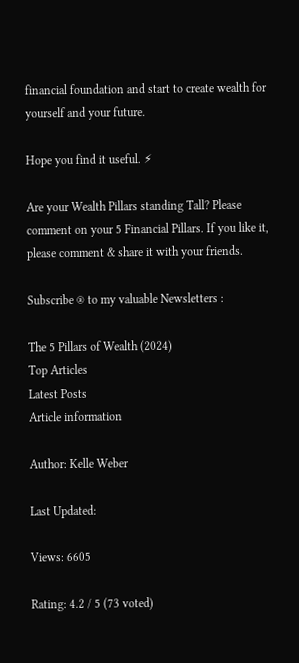financial foundation and start to create wealth for yourself and your future.

Hope you find it useful. ⚡

Are your Wealth Pillars standing Tall? Please comment on your 5 Financial Pillars. If you like it, please comment & share it with your friends.

Subscribe ® to my valuable Newsletters :

The 5 Pillars of Wealth (2024)
Top Articles
Latest Posts
Article information

Author: Kelle Weber

Last Updated:

Views: 6605

Rating: 4.2 / 5 (73 voted)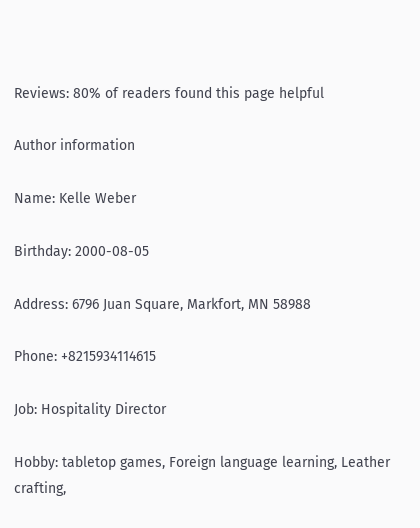Reviews: 80% of readers found this page helpful

Author information

Name: Kelle Weber

Birthday: 2000-08-05

Address: 6796 Juan Square, Markfort, MN 58988

Phone: +8215934114615

Job: Hospitality Director

Hobby: tabletop games, Foreign language learning, Leather crafting,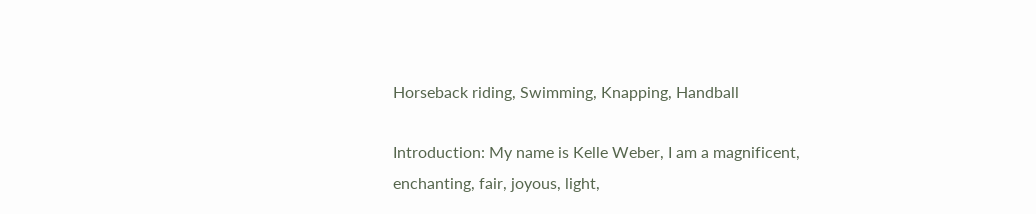Horseback riding, Swimming, Knapping, Handball

Introduction: My name is Kelle Weber, I am a magnificent, enchanting, fair, joyous, light,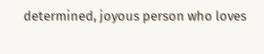determined, joyous person who loves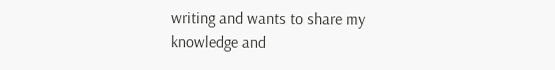writing and wants to share my knowledge and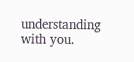understanding with you.